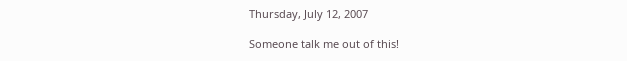Thursday, July 12, 2007

Someone talk me out of this!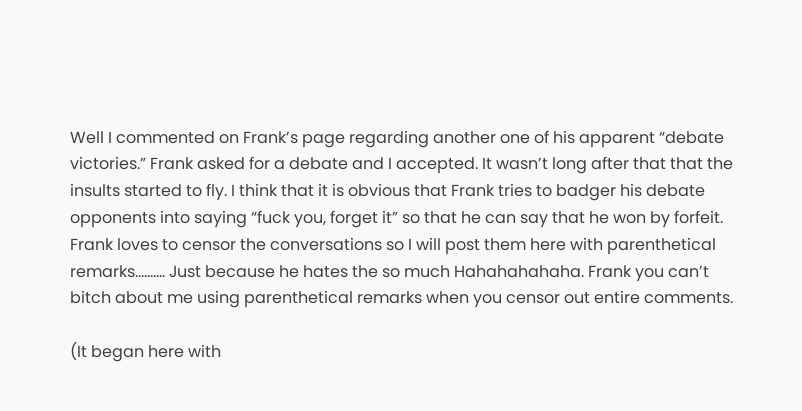Well I commented on Frank’s page regarding another one of his apparent “debate victories.” Frank asked for a debate and I accepted. It wasn’t long after that that the insults started to fly. I think that it is obvious that Frank tries to badger his debate opponents into saying “fuck you, forget it” so that he can say that he won by forfeit. Frank loves to censor the conversations so I will post them here with parenthetical remarks………. Just because he hates the so much Hahahahahaha. Frank you can’t bitch about me using parenthetical remarks when you censor out entire comments.

(It began here with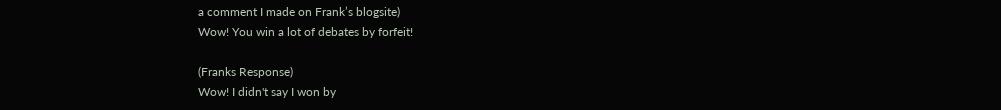a comment I made on Frank’s blogsite)
Wow! You win a lot of debates by forfeit!

(Franks Response)
Wow! I didn't say I won by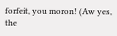forfeit, you moron! (Aw yes, the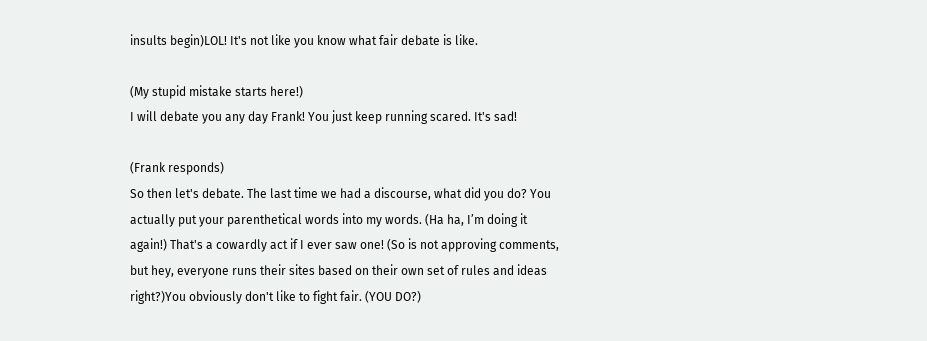insults begin)LOL! It's not like you know what fair debate is like.

(My stupid mistake starts here!)
I will debate you any day Frank! You just keep running scared. It's sad!

(Frank responds)
So then let's debate. The last time we had a discourse, what did you do? You actually put your parenthetical words into my words. (Ha ha, I’m doing it again!) That's a cowardly act if I ever saw one! (So is not approving comments, but hey, everyone runs their sites based on their own set of rules and ideas right?)You obviously don't like to fight fair. (YOU DO?)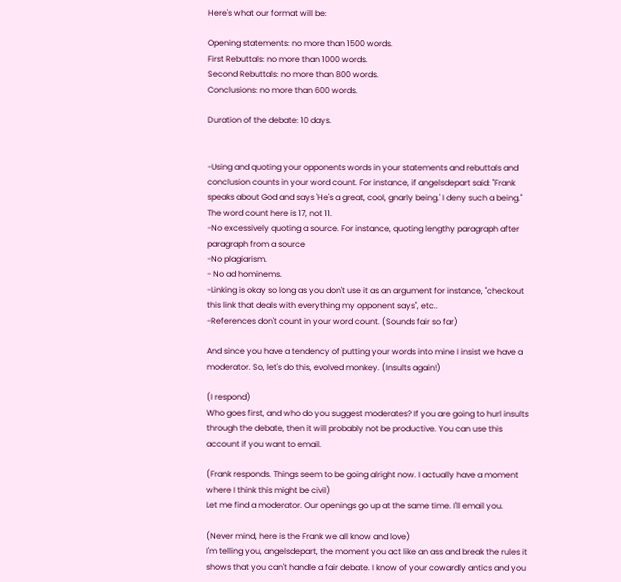Here's what our format will be:

Opening statements: no more than 1500 words.
First Rebuttals: no more than 1000 words.
Second Rebuttals: no more than 800 words.
Conclusions: no more than 600 words.

Duration of the debate: 10 days.


-Using and quoting your opponents words in your statements and rebuttals and conclusion counts in your word count. For instance, if angelsdepart said: "Frank speaks about God and says 'He's a great, cool, gnarly being.' I deny such a being." The word count here is 17, not 11.
-No excessively quoting a source. For instance, quoting lengthy paragraph after paragraph from a source
-No plagiarism.
- No ad hominems.
-Linking is okay so long as you don't use it as an argument for instance, "checkout this link that deals with everything my opponent says", etc..
-References don't count in your word count. (Sounds fair so far)

And since you have a tendency of putting your words into mine I insist we have a moderator. So, let's do this, evolved monkey. (Insults again!)

(I respond)
Who goes first, and who do you suggest moderates? If you are going to hurl insults through the debate, then it will probably not be productive. You can use this account if you want to email.

(Frank responds. Things seem to be going alright now. I actually have a moment where I think this might be civil)
Let me find a moderator. Our openings go up at the same time. I'll email you.

(Never mind, here is the Frank we all know and love)
I'm telling you, angelsdepart, the moment you act like an ass and break the rules it shows that you can't handle a fair debate. I know of your cowardly antics and you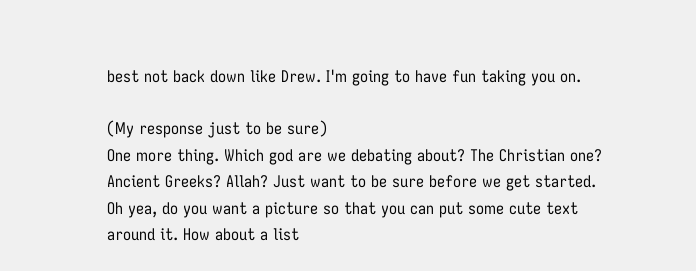best not back down like Drew. I'm going to have fun taking you on.

(My response just to be sure)
One more thing. Which god are we debating about? The Christian one? Ancient Greeks? Allah? Just want to be sure before we get started. Oh yea, do you want a picture so that you can put some cute text around it. How about a list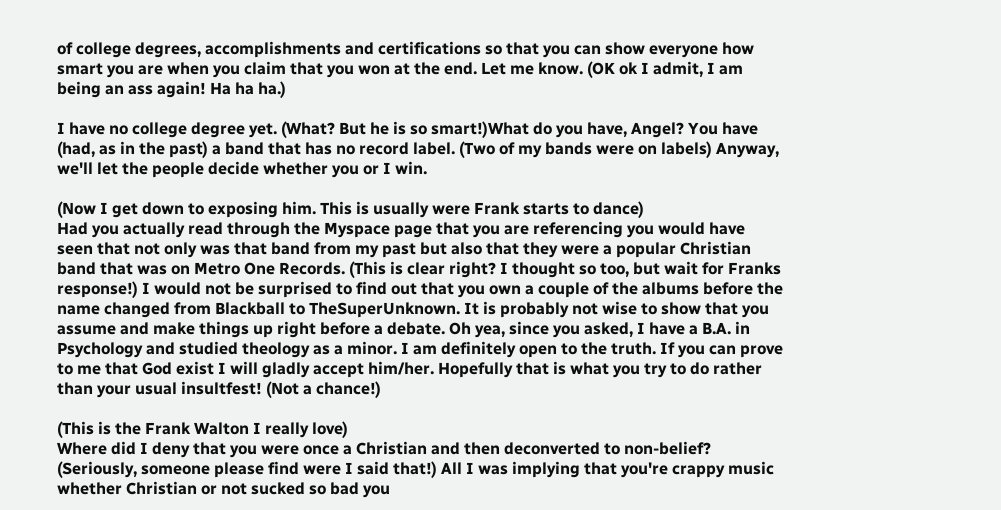of college degrees, accomplishments and certifications so that you can show everyone how smart you are when you claim that you won at the end. Let me know. (OK ok I admit, I am being an ass again! Ha ha ha.)

I have no college degree yet. (What? But he is so smart!)What do you have, Angel? You have (had, as in the past) a band that has no record label. (Two of my bands were on labels) Anyway, we'll let the people decide whether you or I win.

(Now I get down to exposing him. This is usually were Frank starts to dance)
Had you actually read through the Myspace page that you are referencing you would have seen that not only was that band from my past but also that they were a popular Christian band that was on Metro One Records. (This is clear right? I thought so too, but wait for Franks response!) I would not be surprised to find out that you own a couple of the albums before the name changed from Blackball to TheSuperUnknown. It is probably not wise to show that you assume and make things up right before a debate. Oh yea, since you asked, I have a B.A. in Psychology and studied theology as a minor. I am definitely open to the truth. If you can prove to me that God exist I will gladly accept him/her. Hopefully that is what you try to do rather than your usual insultfest! (Not a chance!)

(This is the Frank Walton I really love)
Where did I deny that you were once a Christian and then deconverted to non-belief? (Seriously, someone please find were I said that!) All I was implying that you're crappy music whether Christian or not sucked so bad you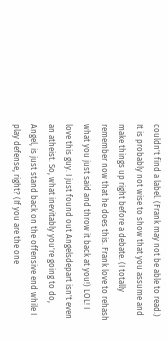couldn't find a label. (Frank may not be able to read.) It is probably not wise to show that you assume and make things up right before a debate. (I totally remember now that he does this. Frank love to rehash what you just said and throw it back at you!) LOL! I love this guy. I just found out Angelsdepart isn't even an atheist. So, what inevitably you're going to do, Angel, is just stand back on the offensive end while I play defense, right? (If you are the one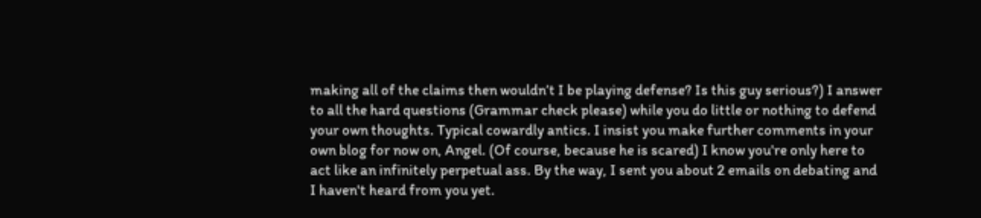making all of the claims then wouldn’t I be playing defense? Is this guy serious?) I answer to all the hard questions (Grammar check please) while you do little or nothing to defend your own thoughts. Typical cowardly antics. I insist you make further comments in your own blog for now on, Angel. (Of course, because he is scared) I know you're only here to act like an infinitely perpetual ass. By the way, I sent you about 2 emails on debating and I haven't heard from you yet.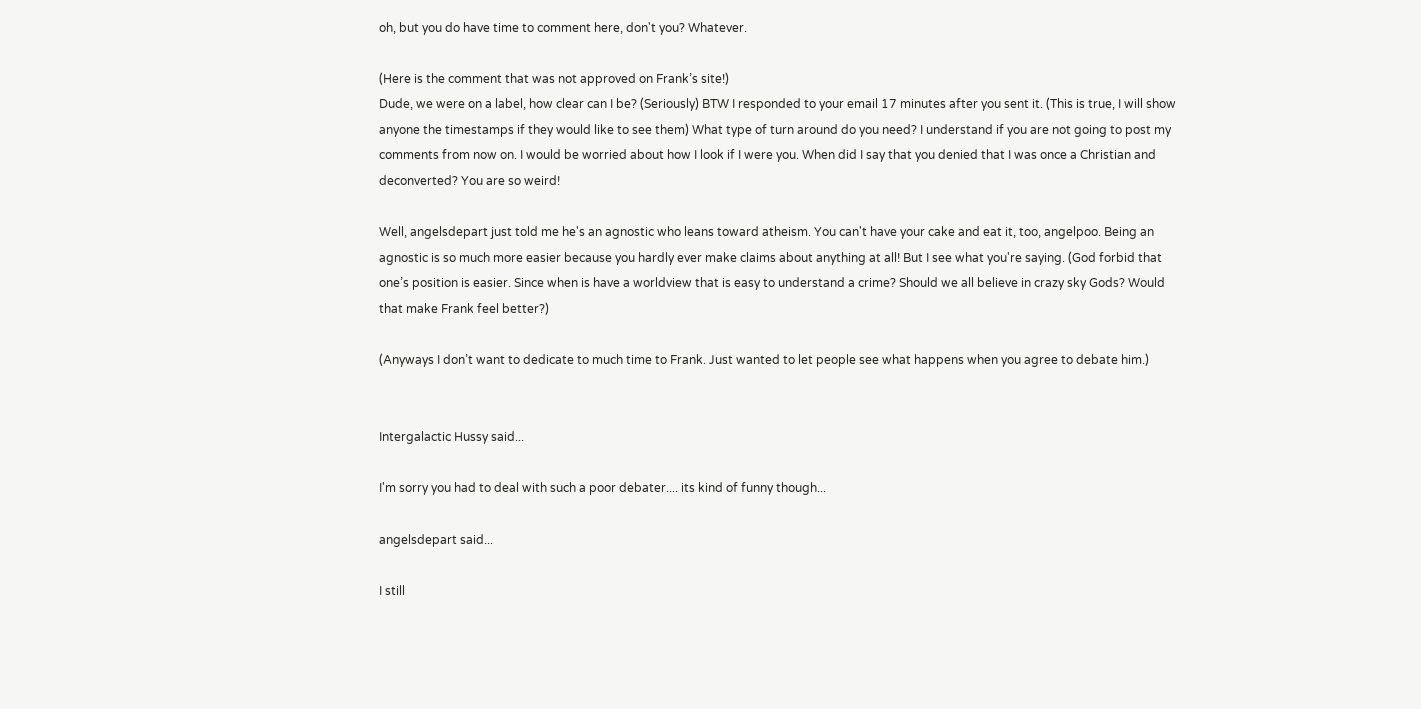oh, but you do have time to comment here, don't you? Whatever.

(Here is the comment that was not approved on Frank’s site!)
Dude, we were on a label, how clear can I be? (Seriously) BTW I responded to your email 17 minutes after you sent it. (This is true, I will show anyone the timestamps if they would like to see them) What type of turn around do you need? I understand if you are not going to post my comments from now on. I would be worried about how I look if I were you. When did I say that you denied that I was once a Christian and deconverted? You are so weird!

Well, angelsdepart just told me he's an agnostic who leans toward atheism. You can't have your cake and eat it, too, angelpoo. Being an agnostic is so much more easier because you hardly ever make claims about anything at all! But I see what you're saying. (God forbid that one’s position is easier. Since when is have a worldview that is easy to understand a crime? Should we all believe in crazy sky Gods? Would that make Frank feel better?)

(Anyways I don’t want to dedicate to much time to Frank. Just wanted to let people see what happens when you agree to debate him.)


Intergalactic Hussy said...

I'm sorry you had to deal with such a poor debater.... its kind of funny though...

angelsdepart said...

I still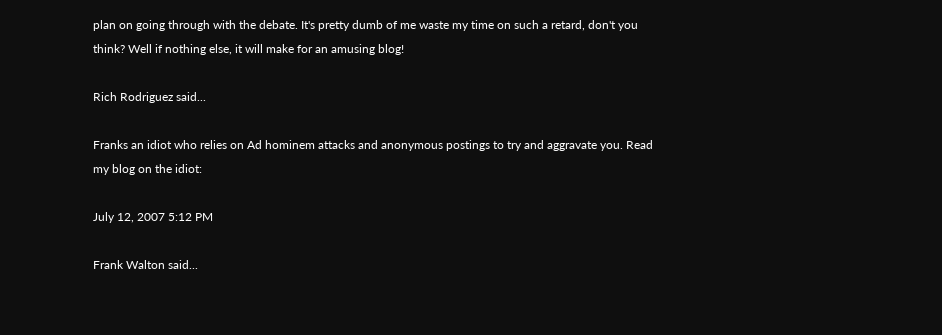plan on going through with the debate. It's pretty dumb of me waste my time on such a retard, don't you think? Well if nothing else, it will make for an amusing blog!

Rich Rodriguez said...

Franks an idiot who relies on Ad hominem attacks and anonymous postings to try and aggravate you. Read my blog on the idiot:

July 12, 2007 5:12 PM

Frank Walton said...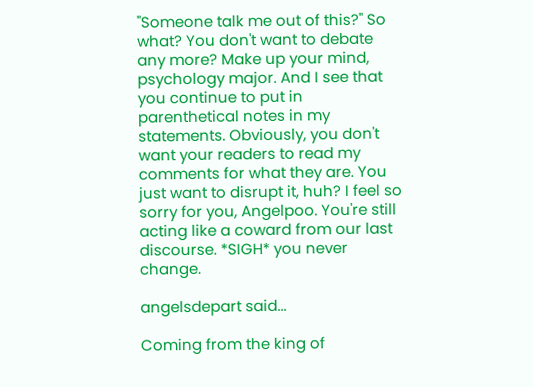"Someone talk me out of this?" So what? You don't want to debate any more? Make up your mind, psychology major. And I see that you continue to put in parenthetical notes in my statements. Obviously, you don't want your readers to read my comments for what they are. You just want to disrupt it, huh? I feel so sorry for you, Angelpoo. You're still acting like a coward from our last discourse. *SIGH* you never change.

angelsdepart said...

Coming from the king of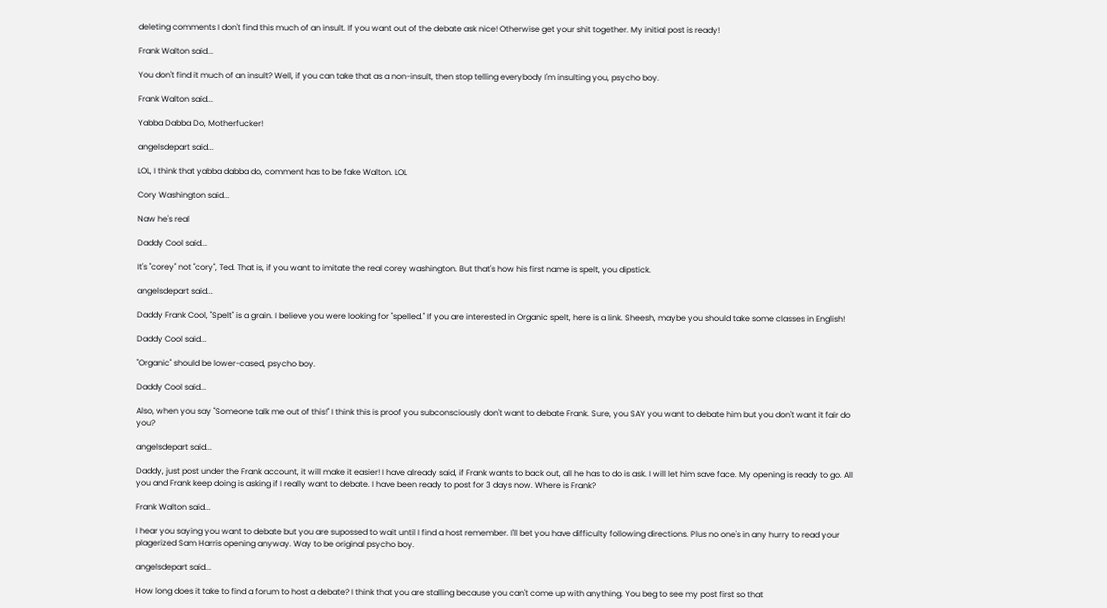deleting comments I don't find this much of an insult. If you want out of the debate ask nice! Otherwise get your shit together. My initial post is ready!

Frank Walton said...

You don't find it much of an insult? Well, if you can take that as a non-insult, then stop telling everybody I'm insulting you, psycho boy.

Frank Walton said...

Yabba Dabba Do, Motherfucker!

angelsdepart said...

LOL, I think that yabba dabba do, comment has to be fake Walton. LOL

Cory Washington said...

Naw he's real

Daddy Cool said...

It's "corey" not "cory", Ted. That is, if you want to imitate the real corey washington. But that's how his first name is spelt, you dipstick.

angelsdepart said...

Daddy Frank Cool, "Spelt" is a grain. I believe you were looking for "spelled." If you are interested in Organic spelt, here is a link. Sheesh, maybe you should take some classes in English!

Daddy Cool said...

"Organic" should be lower-cased, psycho boy.

Daddy Cool said...

Also, when you say "Someone talk me out of this!" I think this is proof you subconsciously don't want to debate Frank. Sure, you SAY you want to debate him but you don't want it fair do you?

angelsdepart said...

Daddy, just post under the Frank account, it will make it easier! I have already said, if Frank wants to back out, all he has to do is ask. I will let him save face. My opening is ready to go. All you and Frank keep doing is asking if I really want to debate. I have been ready to post for 3 days now. Where is Frank?

Frank Walton said...

I hear you saying you want to debate but you are supossed to wait until I find a host remember. I'll bet you have difficulty following directions. Plus no one's in any hurry to read your plagerized Sam Harris opening anyway. Way to be original psycho boy.

angelsdepart said...

How long does it take to find a forum to host a debate? I think that you are stalling because you can't come up with anything. You beg to see my post first so that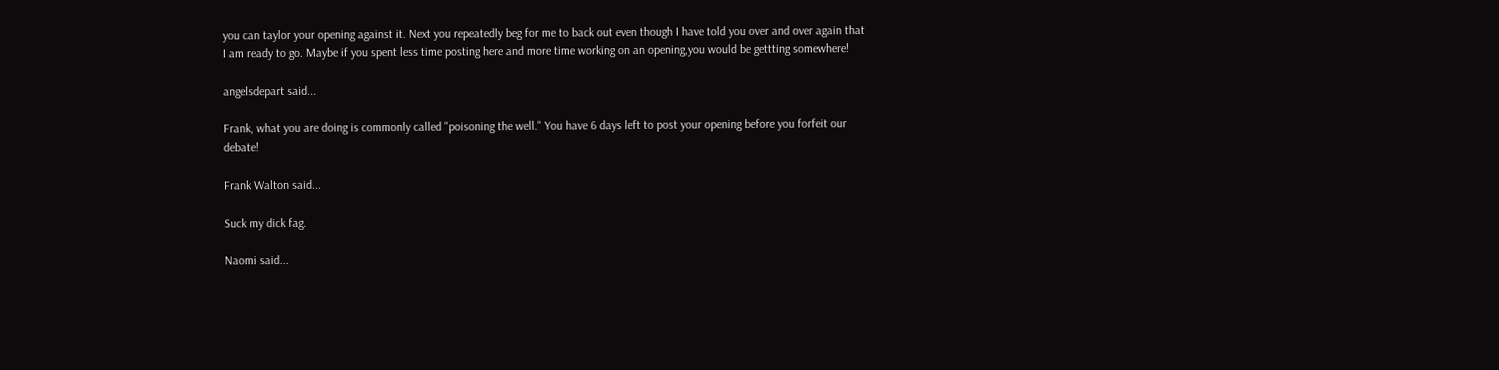you can taylor your opening against it. Next you repeatedly beg for me to back out even though I have told you over and over again that I am ready to go. Maybe if you spent less time posting here and more time working on an opening,you would be gettting somewhere!

angelsdepart said...

Frank, what you are doing is commonly called "poisoning the well." You have 6 days left to post your opening before you forfeit our debate!

Frank Walton said...

Suck my dick fag.

Naomi said...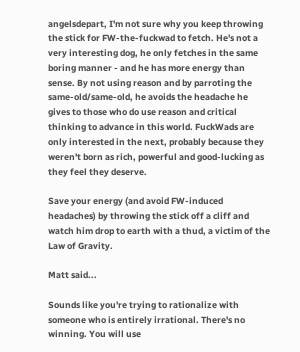angelsdepart, I'm not sure why you keep throwing the stick for FW-the-fuckwad to fetch. He's not a very interesting dog, he only fetches in the same boring manner - and he has more energy than sense. By not using reason and by parroting the same-old/same-old, he avoids the headache he gives to those who do use reason and critical thinking to advance in this world. FuckWads are only interested in the next, probably because they weren't born as rich, powerful and good-lucking as they feel they deserve.

Save your energy (and avoid FW-induced headaches) by throwing the stick off a cliff and watch him drop to earth with a thud, a victim of the Law of Gravity.

Matt said...

Sounds like you're trying to rationalize with someone who is entirely irrational. There's no winning. You will use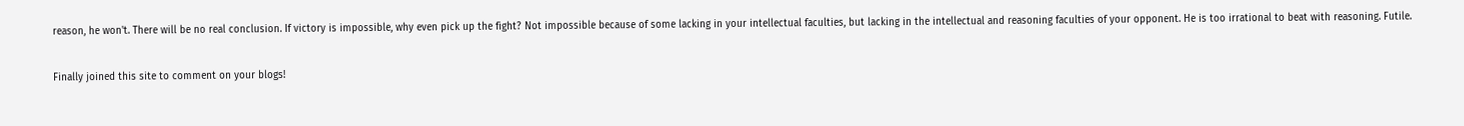reason, he won't. There will be no real conclusion. If victory is impossible, why even pick up the fight? Not impossible because of some lacking in your intellectual faculties, but lacking in the intellectual and reasoning faculties of your opponent. He is too irrational to beat with reasoning. Futile.

Finally joined this site to comment on your blogs!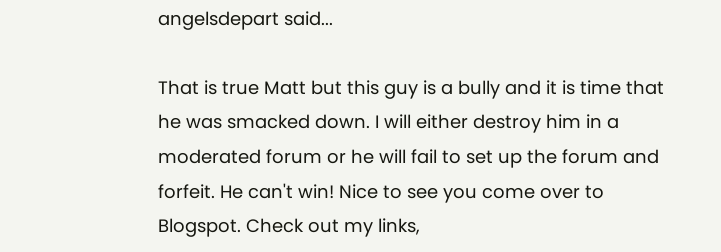angelsdepart said...

That is true Matt but this guy is a bully and it is time that he was smacked down. I will either destroy him in a moderated forum or he will fail to set up the forum and forfeit. He can't win! Nice to see you come over to Blogspot. Check out my links,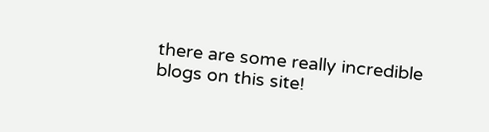there are some really incredible blogs on this site!